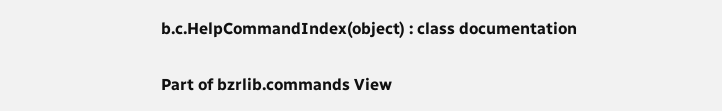b.c.HelpCommandIndex(object) : class documentation

Part of bzrlib.commands View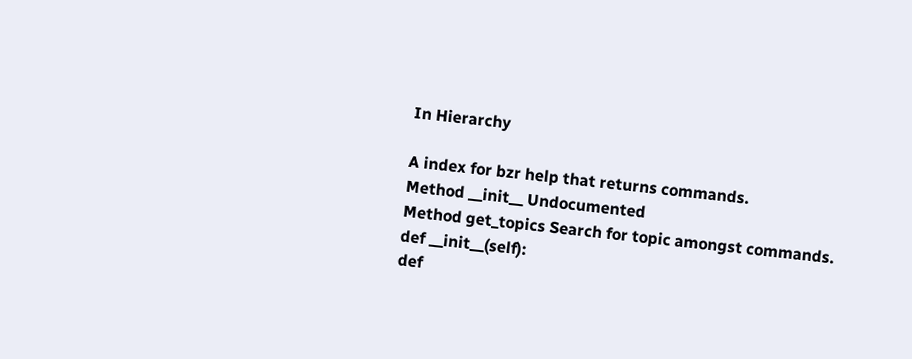In Hierarchy

A index for bzr help that returns commands.
Method __init__ Undocumented
Method get_topics Search for topic amongst commands.
def __init__(self):
def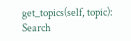get_topics(self, topic):
Search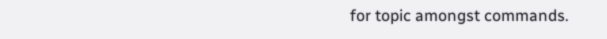for topic amongst commands.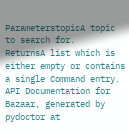ParameterstopicA topic to search for.
ReturnsA list which is either empty or contains a single Command entry.
API Documentation for Bazaar, generated by pydoctor at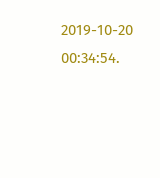2019-10-20 00:34:54.